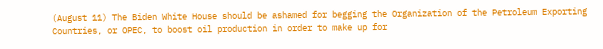(August 11) The Biden White House should be ashamed for begging the Organization of the Petroleum Exporting Countries, or OPEC, to boost oil production in order to make up for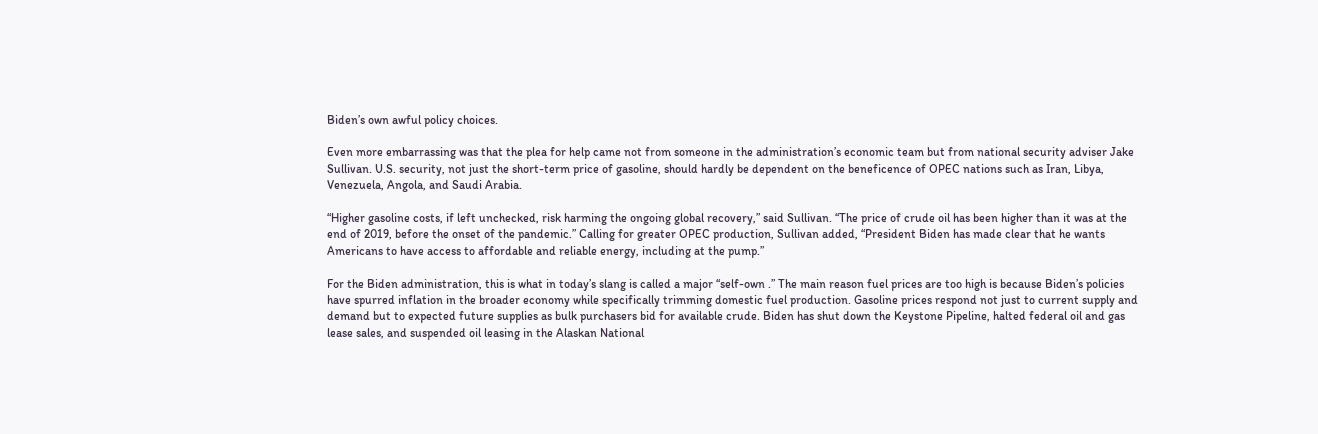Biden’s own awful policy choices.

Even more embarrassing was that the plea for help came not from someone in the administration’s economic team but from national security adviser Jake Sullivan. U.S. security, not just the short-term price of gasoline, should hardly be dependent on the beneficence of OPEC nations such as Iran, Libya, Venezuela, Angola, and Saudi Arabia.

“Higher gasoline costs, if left unchecked, risk harming the ongoing global recovery,” said Sullivan. “The price of crude oil has been higher than it was at the end of 2019, before the onset of the pandemic.” Calling for greater OPEC production, Sullivan added, “President Biden has made clear that he wants Americans to have access to affordable and reliable energy, including at the pump.”

For the Biden administration, this is what in today’s slang is called a major “self-own .” The main reason fuel prices are too high is because Biden’s policies have spurred inflation in the broader economy while specifically trimming domestic fuel production. Gasoline prices respond not just to current supply and demand but to expected future supplies as bulk purchasers bid for available crude. Biden has shut down the Keystone Pipeline, halted federal oil and gas lease sales, and suspended oil leasing in the Alaskan National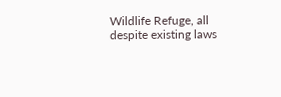Wildlife Refuge, all despite existing laws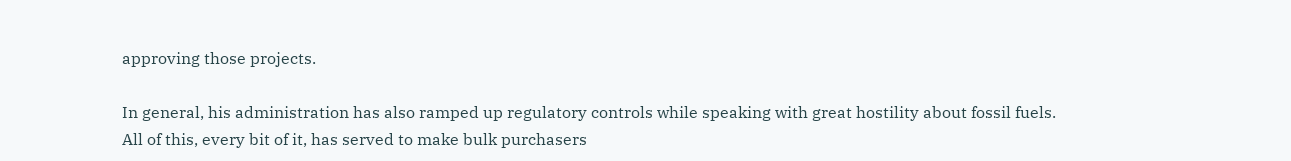approving those projects.

In general, his administration has also ramped up regulatory controls while speaking with great hostility about fossil fuels. All of this, every bit of it, has served to make bulk purchasers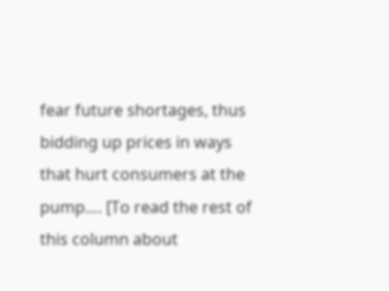fear future shortages, thus bidding up prices in ways that hurt consumers at the pump…. [To read the rest of this column about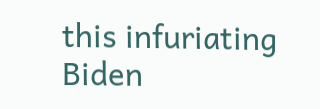this infuriating Biden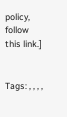policy, follow this link.]


Tags: , , , ,